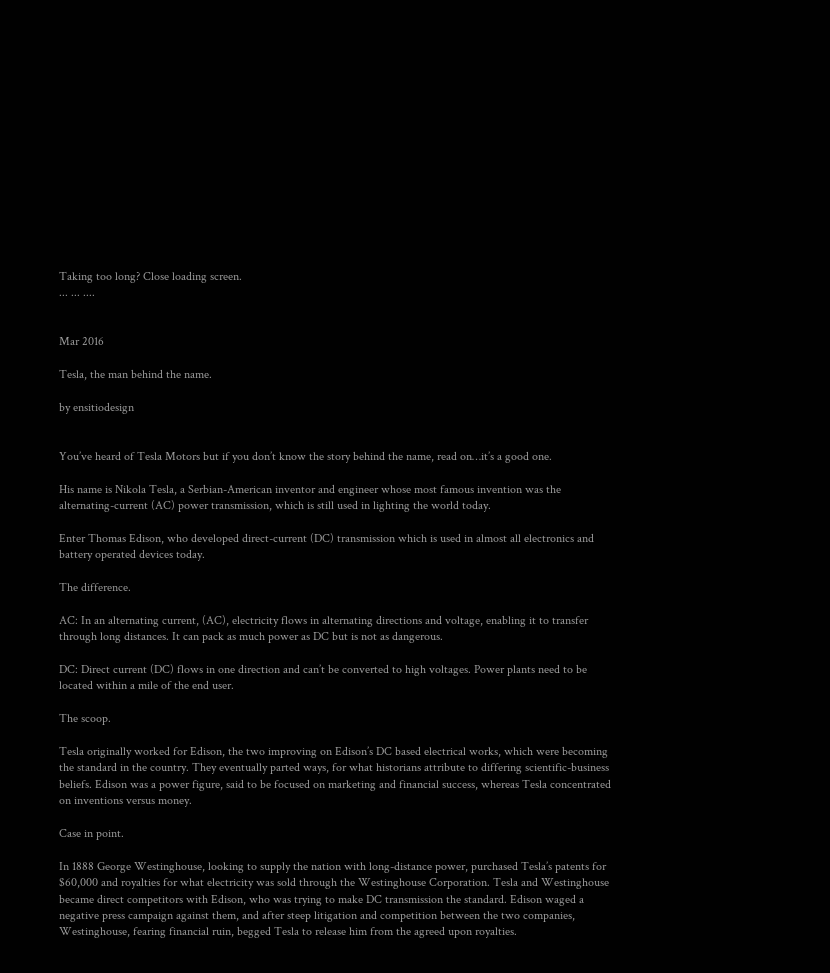Taking too long? Close loading screen.
... ... ....


Mar 2016

Tesla, the man behind the name.

by ensitiodesign


You’ve heard of Tesla Motors but if you don’t know the story behind the name, read on…it’s a good one.

His name is Nikola Tesla, a Serbian-American inventor and engineer whose most famous invention was the alternating-current (AC) power transmission, which is still used in lighting the world today.

Enter Thomas Edison, who developed direct-current (DC) transmission which is used in almost all electronics and battery operated devices today.

The difference.

AC: In an alternating current, (AC), electricity flows in alternating directions and voltage, enabling it to transfer through long distances. It can pack as much power as DC but is not as dangerous.

DC: Direct current (DC) flows in one direction and can’t be converted to high voltages. Power plants need to be located within a mile of the end user.

The scoop.

Tesla originally worked for Edison, the two improving on Edison’s DC based electrical works, which were becoming the standard in the country. They eventually parted ways, for what historians attribute to differing scientific-business beliefs. Edison was a power figure, said to be focused on marketing and financial success, whereas Tesla concentrated on inventions versus money.

Case in point.

In 1888 George Westinghouse, looking to supply the nation with long-distance power, purchased Tesla’s patents for $60,000 and royalties for what electricity was sold through the Westinghouse Corporation. Tesla and Westinghouse became direct competitors with Edison, who was trying to make DC transmission the standard. Edison waged a negative press campaign against them, and after steep litigation and competition between the two companies, Westinghouse, fearing financial ruin, begged Tesla to release him from the agreed upon royalties.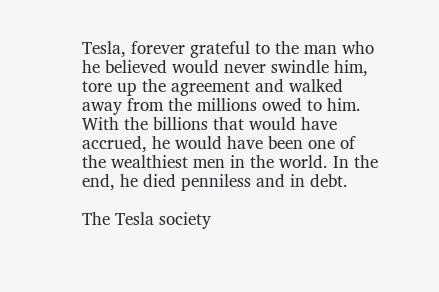Tesla, forever grateful to the man who he believed would never swindle him, tore up the agreement and walked away from the millions owed to him. With the billions that would have accrued, he would have been one of the wealthiest men in the world. In the end, he died penniless and in debt.

The Tesla society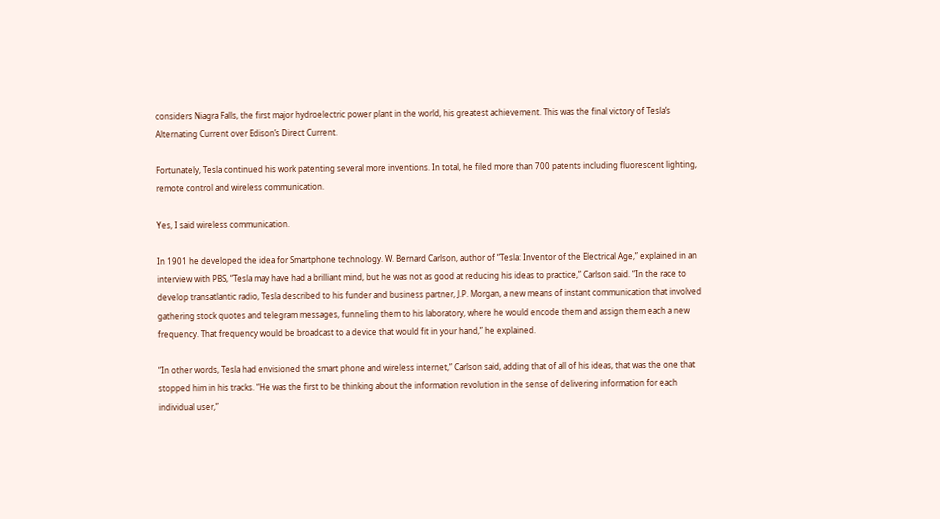considers Niagra Falls, the first major hydroelectric power plant in the world, his greatest achievement. This was the final victory of Tesla’s Alternating Current over Edison’s Direct Current.

Fortunately, Tesla continued his work patenting several more inventions. In total, he filed more than 700 patents including fluorescent lighting, remote control and wireless communication.

Yes, I said wireless communication.

In 1901 he developed the idea for Smartphone technology. W. Bernard Carlson, author of “Tesla: Inventor of the Electrical Age,” explained in an interview with PBS, “Tesla may have had a brilliant mind, but he was not as good at reducing his ideas to practice,” Carlson said. “In the race to develop transatlantic radio, Tesla described to his funder and business partner, J.P. Morgan, a new means of instant communication that involved gathering stock quotes and telegram messages, funneling them to his laboratory, where he would encode them and assign them each a new frequency. That frequency would be broadcast to a device that would fit in your hand,” he explained.

“In other words, Tesla had envisioned the smart phone and wireless internet,” Carlson said, adding that of all of his ideas, that was the one that stopped him in his tracks. “He was the first to be thinking about the information revolution in the sense of delivering information for each individual user,”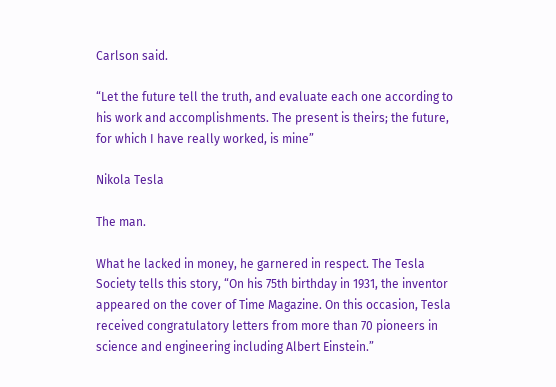Carlson said.

“Let the future tell the truth, and evaluate each one according to his work and accomplishments. The present is theirs; the future, for which I have really worked, is mine”

Nikola Tesla

The man.

What he lacked in money, he garnered in respect. The Tesla Society tells this story, “On his 75th birthday in 1931, the inventor appeared on the cover of Time Magazine. On this occasion, Tesla received congratulatory letters from more than 70 pioneers in science and engineering including Albert Einstein.”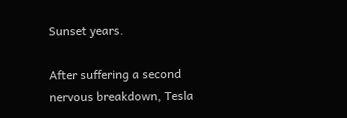Sunset years.

After suffering a second nervous breakdown, Tesla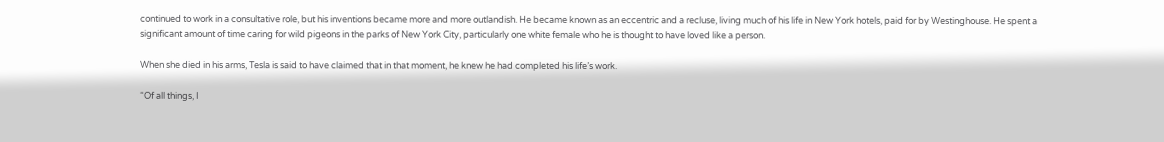continued to work in a consultative role, but his inventions became more and more outlandish. He became known as an eccentric and a recluse, living much of his life in New York hotels, paid for by Westinghouse. He spent a significant amount of time caring for wild pigeons in the parks of New York City, particularly one white female who he is thought to have loved like a person.

When she died in his arms, Tesla is said to have claimed that in that moment, he knew he had completed his life’s work.

“Of all things, I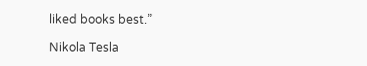liked books best.”

Nikola Tesla